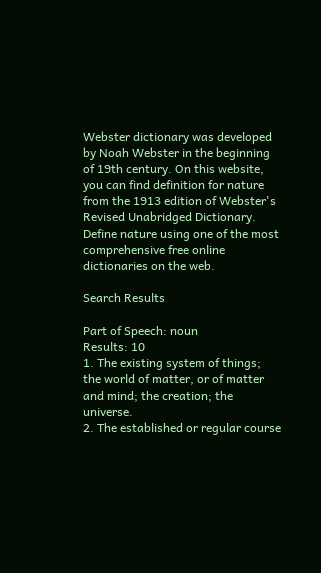Webster dictionary was developed by Noah Webster in the beginning of 19th century. On this website, you can find definition for nature from the 1913 edition of Webster's Revised Unabridged Dictionary. Define nature using one of the most comprehensive free online dictionaries on the web.

Search Results

Part of Speech: noun
Results: 10
1. The existing system of things; the world of matter, or of matter and mind; the creation; the universe.
2. The established or regular course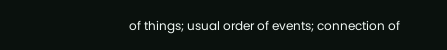of things; usual order of events; connection of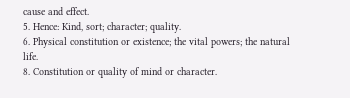cause and effect.
5. Hence: Kind, sort; character; quality.
6. Physical constitution or existence; the vital powers; the natural life.
8. Constitution or quality of mind or character.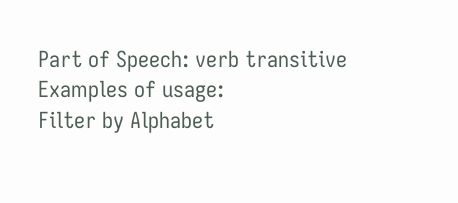Part of Speech: verb transitive
Examples of usage:
Filter by Alphabet